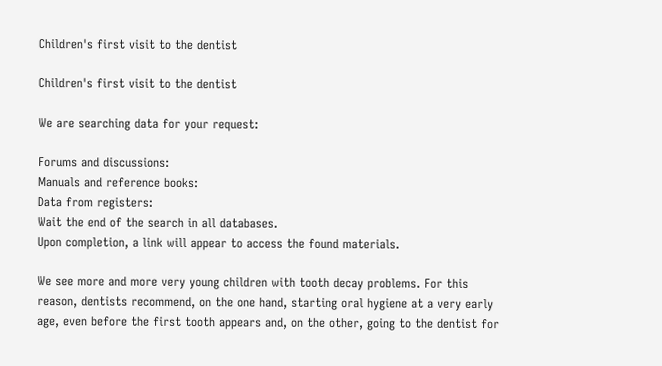Children's first visit to the dentist

Children's first visit to the dentist

We are searching data for your request:

Forums and discussions:
Manuals and reference books:
Data from registers:
Wait the end of the search in all databases.
Upon completion, a link will appear to access the found materials.

We see more and more very young children with tooth decay problems. For this reason, dentists recommend, on the one hand, starting oral hygiene at a very early age, even before the first tooth appears and, on the other, going to the dentist for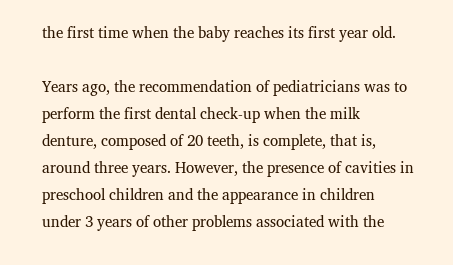the first time when the baby reaches its first year old.

Years ago, the recommendation of pediatricians was to perform the first dental check-up when the milk denture, composed of 20 teeth, is complete, that is, around three years. However, the presence of cavities in preschool children and the appearance in children under 3 years of other problems associated with the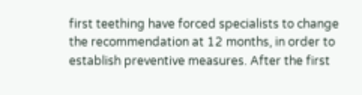first teething have forced specialists to change the recommendation at 12 months, in order to establish preventive measures. After the first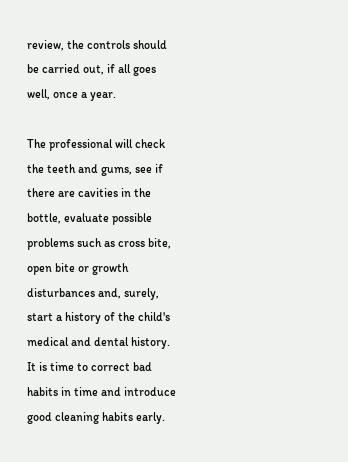review, the controls should be carried out, if all goes well, once a year.

The professional will check the teeth and gums, see if there are cavities in the bottle, evaluate possible problems such as cross bite, open bite or growth disturbances and, surely, start a history of the child's medical and dental history. It is time to correct bad habits in time and introduce good cleaning habits early.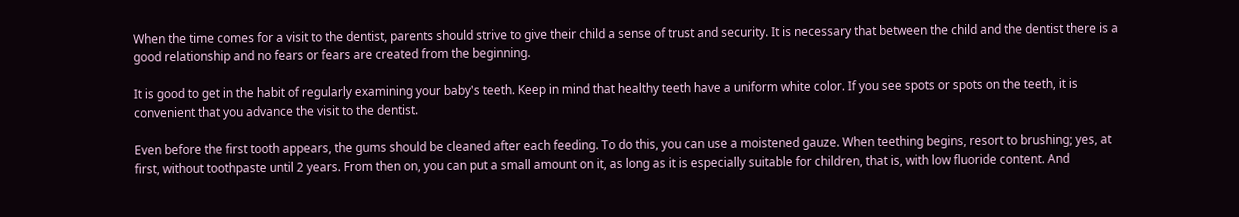When the time comes for a visit to the dentist, parents should strive to give their child a sense of trust and security. It is necessary that between the child and the dentist there is a good relationship and no fears or fears are created from the beginning.

It is good to get in the habit of regularly examining your baby's teeth. Keep in mind that healthy teeth have a uniform white color. If you see spots or spots on the teeth, it is convenient that you advance the visit to the dentist.

Even before the first tooth appears, the gums should be cleaned after each feeding. To do this, you can use a moistened gauze. When teething begins, resort to brushing; yes, at first, without toothpaste until 2 years. From then on, you can put a small amount on it, as long as it is especially suitable for children, that is, with low fluoride content. And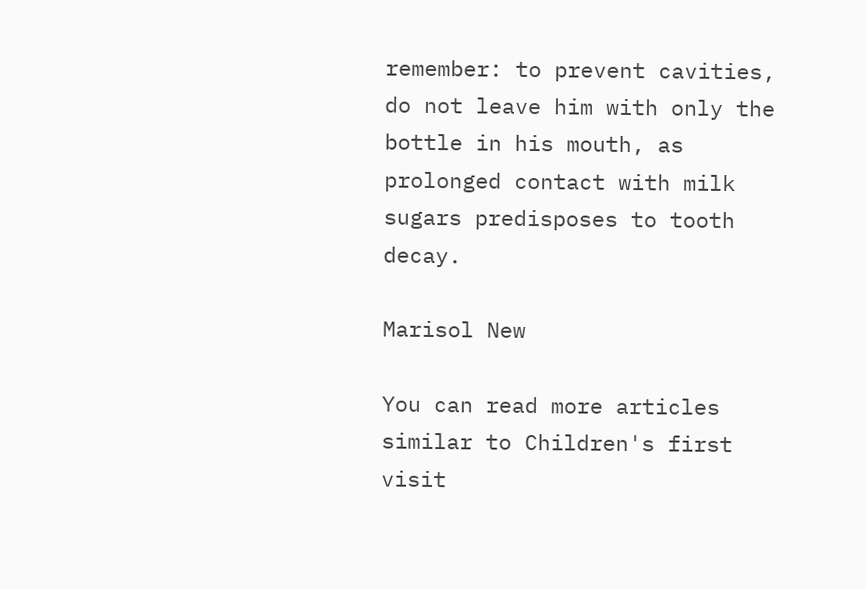remember: to prevent cavities, do not leave him with only the bottle in his mouth, as prolonged contact with milk sugars predisposes to tooth decay.

Marisol New

You can read more articles similar to Children's first visit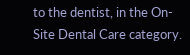to the dentist, in the On-Site Dental Care category.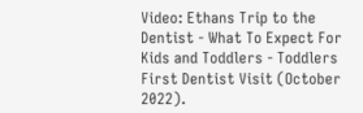Video: Ethans Trip to the Dentist - What To Expect For Kids and Toddlers - Toddlers First Dentist Visit (October 2022).